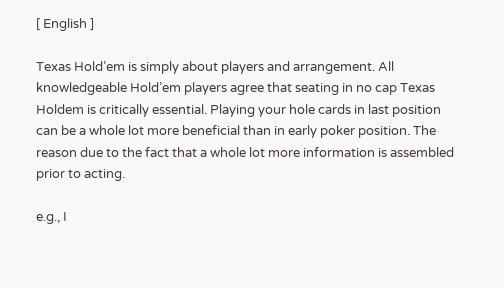[ English ]

Texas Hold’em is simply about players and arrangement. All knowledgeable Hold’em players agree that seating in no cap Texas Holdem is critically essential. Playing your hole cards in last position can be a whole lot more beneficial than in early poker position. The reason due to the fact that a whole lot more information is assembled prior to acting.

e.g., I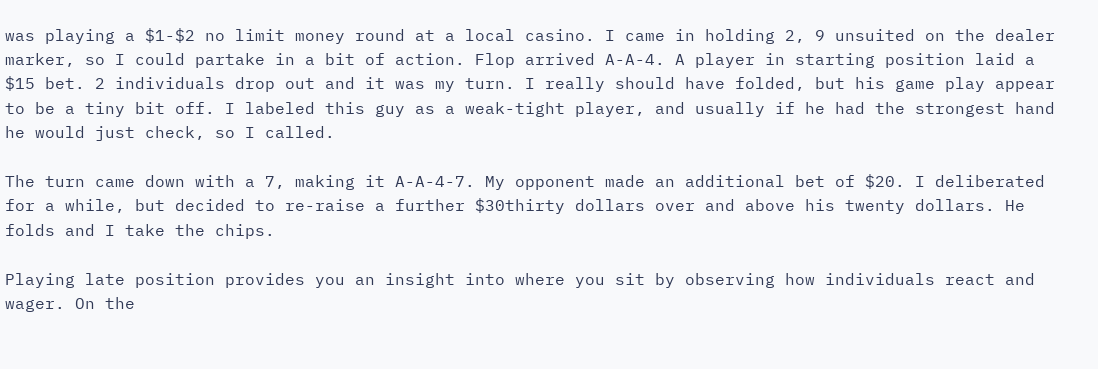was playing a $1-$2 no limit money round at a local casino. I came in holding 2, 9 unsuited on the dealer marker, so I could partake in a bit of action. Flop arrived A-A-4. A player in starting position laid a $15 bet. 2 individuals drop out and it was my turn. I really should have folded, but his game play appear to be a tiny bit off. I labeled this guy as a weak-tight player, and usually if he had the strongest hand he would just check, so I called.

The turn came down with a 7, making it A-A-4-7. My opponent made an additional bet of $20. I deliberated for a while, but decided to re-raise a further $30thirty dollars over and above his twenty dollars. He folds and I take the chips.

Playing late position provides you an insight into where you sit by observing how individuals react and wager. On the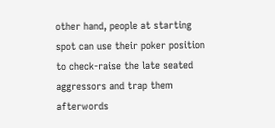other hand, people at starting spot can use their poker position to check-raise the late seated aggressors and trap them afterwords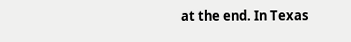at the end. In Texas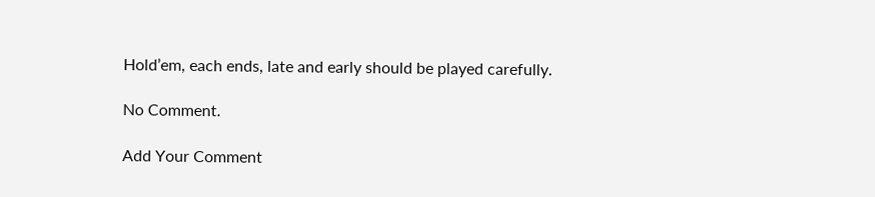Hold’em, each ends, late and early should be played carefully.

No Comment.

Add Your Comment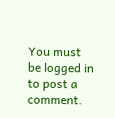You must be logged in to post a comment.